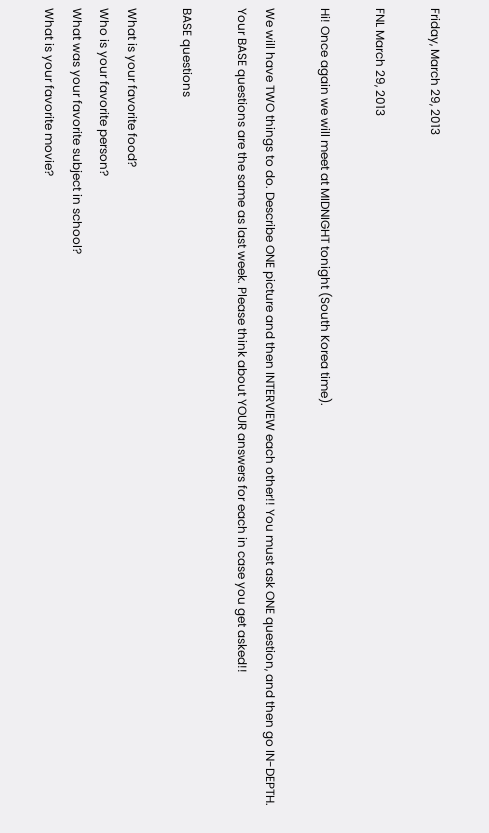Friday, March 29, 2013

FNL March 29, 2013

Hi! Once again we will meet at MIDNIGHT tonight (South Korea time).

We will have TWO things to do. Describe ONE picture and then INTERVIEW each other!! You must ask ONE question, and then go IN-DEPTH. Your BASE questions are the same as last week. Please think about YOUR answers for each in case you get asked!!

BASE questions

What is your favorite food?
Who is your favorite person?
What was your favorite subject in school?
What is your favorite movie?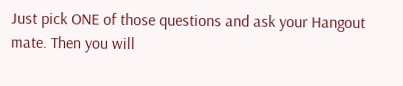Just pick ONE of those questions and ask your Hangout mate. Then you will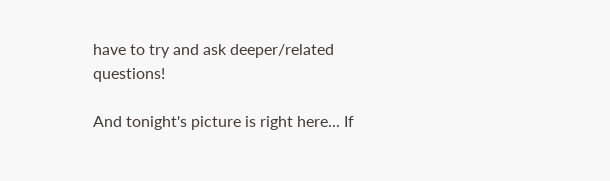have to try and ask deeper/related questions!

And tonight's picture is right here... If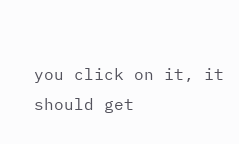you click on it, it should get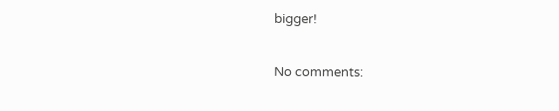bigger!

No comments: